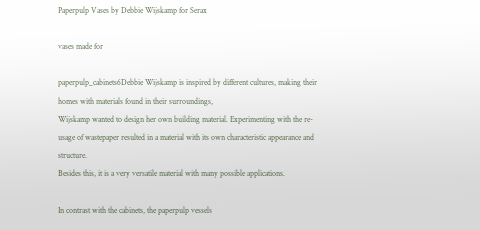Paperpulp Vases by Debbie Wijskamp for Serax

vases made for

paperpulp_cabinets6Debbie Wijskamp is inspired by different cultures, making their homes with materials found in their surroundings,
Wijskamp wanted to design her own building material. Experimenting with the re-usage of wastepaper resulted in a material with its own characteristic appearance and structure.
Besides this, it is a very versatile material with many possible applications.

In contrast with the cabinets, the paperpulp vessels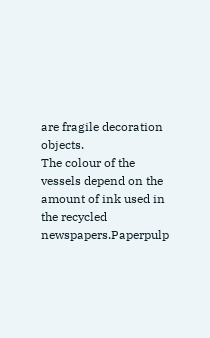are fragile decoration objects.
The colour of the vessels depend on the amount of ink used in the recycled newspapers.Paperpulp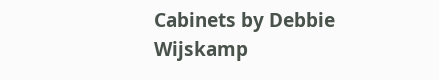Cabinets by Debbie Wijskamp